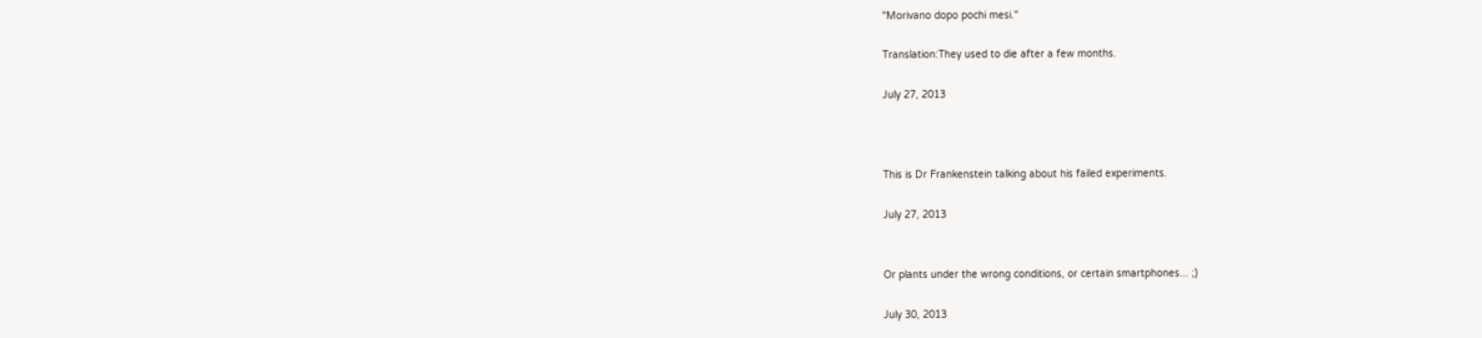"Morivano dopo pochi mesi."

Translation:They used to die after a few months.

July 27, 2013



This is Dr Frankenstein talking about his failed experiments.

July 27, 2013


Or plants under the wrong conditions, or certain smartphones... ;)

July 30, 2013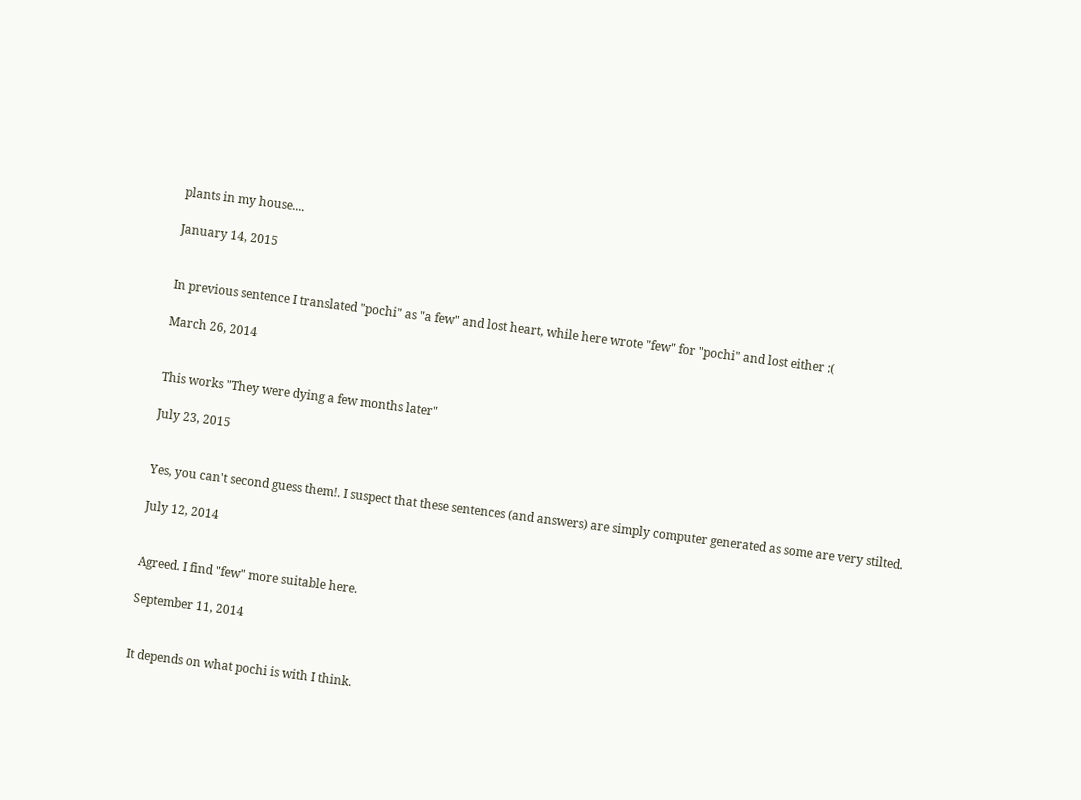plants in my house....

January 14, 2015


In previous sentence I translated "pochi" as "a few" and lost heart, while here wrote "few" for "pochi" and lost either :(

March 26, 2014


This works "They were dying a few months later"

July 23, 2015


Yes, you can't second guess them!. I suspect that these sentences (and answers) are simply computer generated as some are very stilted.

July 12, 2014


Agreed. I find "few" more suitable here.

September 11, 2014


It depends on what pochi is with I think.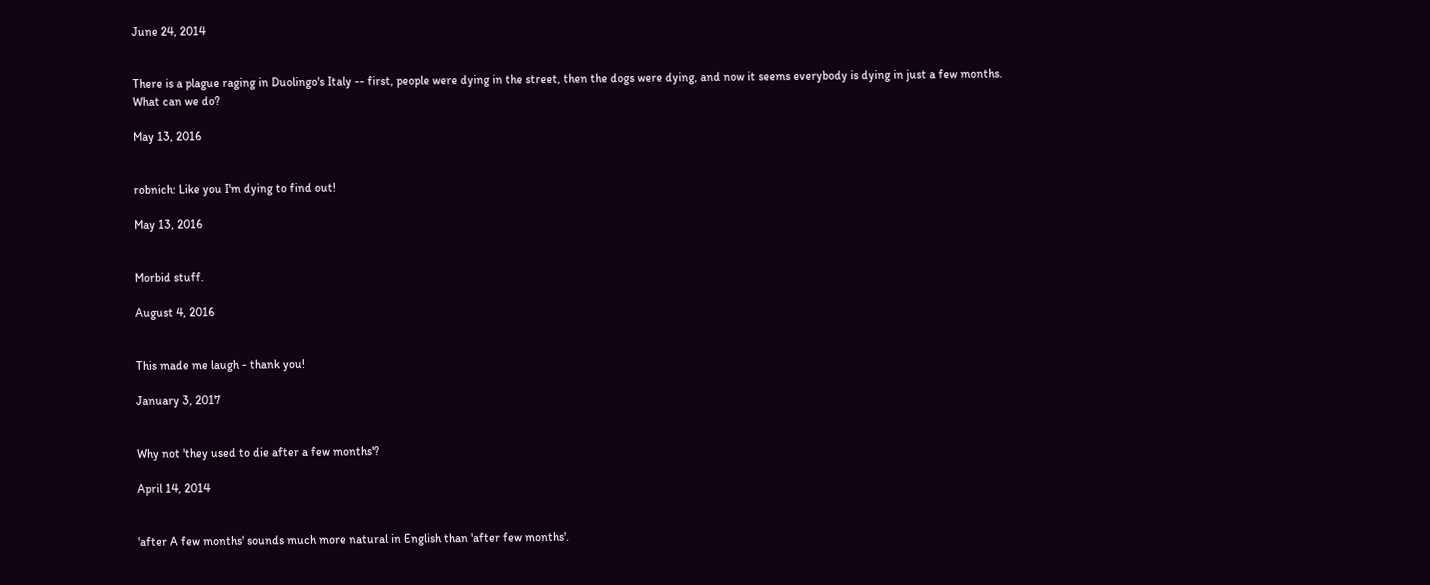June 24, 2014


There is a plague raging in Duolingo's Italy -- first, people were dying in the street, then the dogs were dying, and now it seems everybody is dying in just a few months. What can we do?

May 13, 2016


robnich: Like you I'm dying to find out!

May 13, 2016


Morbid stuff.

August 4, 2016


This made me laugh - thank you!

January 3, 2017


Why not 'they used to die after a few months'?

April 14, 2014


'after A few months' sounds much more natural in English than 'after few months'.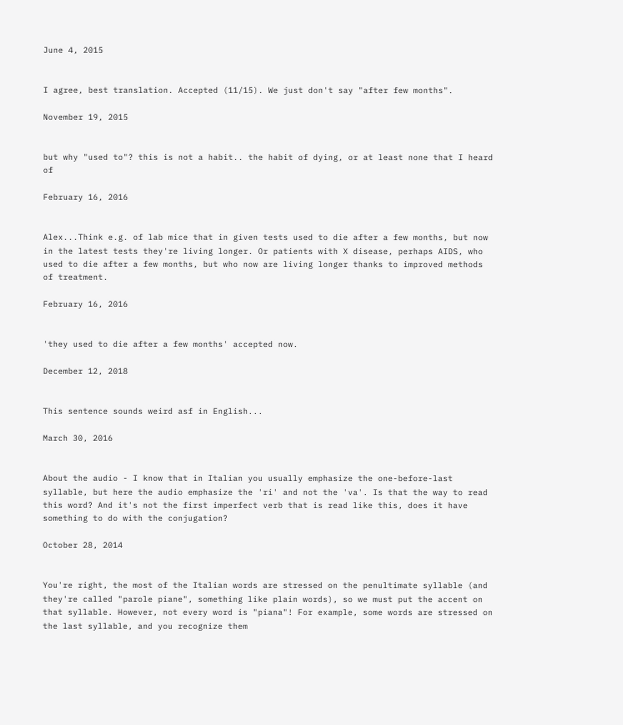June 4, 2015


I agree, best translation. Accepted (11/15). We just don't say "after few months".

November 19, 2015


but why "used to"? this is not a habit.. the habit of dying, or at least none that I heard of

February 16, 2016


Alex...Think e.g. of lab mice that in given tests used to die after a few months, but now in the latest tests they're living longer. Or patients with X disease, perhaps AIDS, who used to die after a few months, but who now are living longer thanks to improved methods of treatment.

February 16, 2016


'they used to die after a few months' accepted now.

December 12, 2018


This sentence sounds weird asf in English...

March 30, 2016


About the audio - I know that in Italian you usually emphasize the one-before-last syllable, but here the audio emphasize the 'ri' and not the 'va'. Is that the way to read this word? And it's not the first imperfect verb that is read like this, does it have something to do with the conjugation?

October 28, 2014


You're right, the most of the Italian words are stressed on the penultimate syllable (and they're called "parole piane", something like plain words), so we must put the accent on that syllable. However, not every word is "piana"! For example, some words are stressed on the last syllable, and you recognize them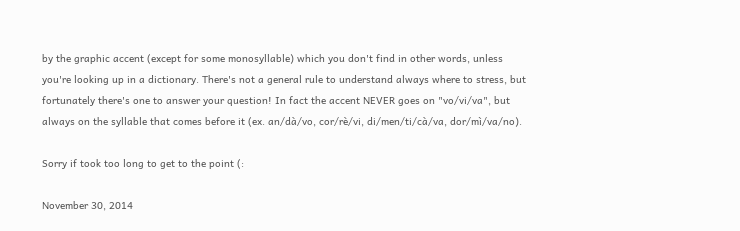by the graphic accent (except for some monosyllable) which you don't find in other words, unless you're looking up in a dictionary. There's not a general rule to understand always where to stress, but fortunately there's one to answer your question! In fact the accent NEVER goes on "vo/vi/va", but always on the syllable that comes before it (ex. an/dà/vo, cor/rè/vi, di/men/ti/cà/va, dor/mì/va/no).

Sorry if took too long to get to the point (:

November 30, 2014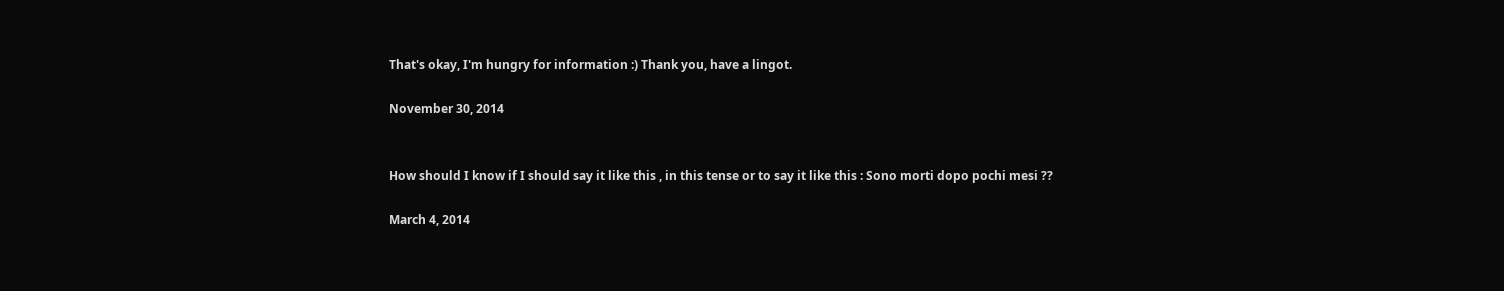That's okay, I'm hungry for information :) Thank you, have a lingot.

November 30, 2014


How should I know if I should say it like this , in this tense or to say it like this : Sono morti dopo pochi mesi ??

March 4, 2014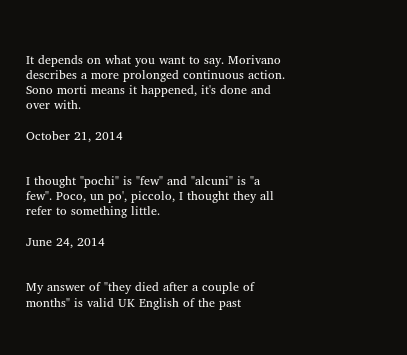It depends on what you want to say. Morivano describes a more prolonged continuous action. Sono morti means it happened, it's done and over with.

October 21, 2014


I thought "pochi" is "few" and "alcuni" is "a few". Poco, un po', piccolo, I thought they all refer to something little.

June 24, 2014


My answer of "they died after a couple of months" is valid UK English of the past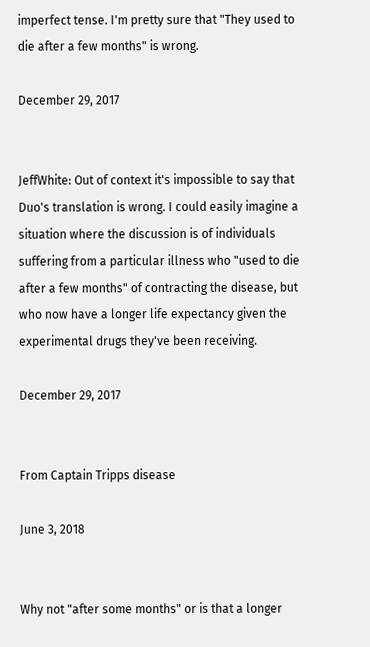imperfect tense. I'm pretty sure that "They used to die after a few months" is wrong.

December 29, 2017


JeffWhite: Out of context it's impossible to say that Duo's translation is wrong. I could easily imagine a situation where the discussion is of individuals suffering from a particular illness who "used to die after a few months" of contracting the disease, but who now have a longer life expectancy given the experimental drugs they've been receiving.

December 29, 2017


From Captain Tripps disease

June 3, 2018


Why not "after some months" or is that a longer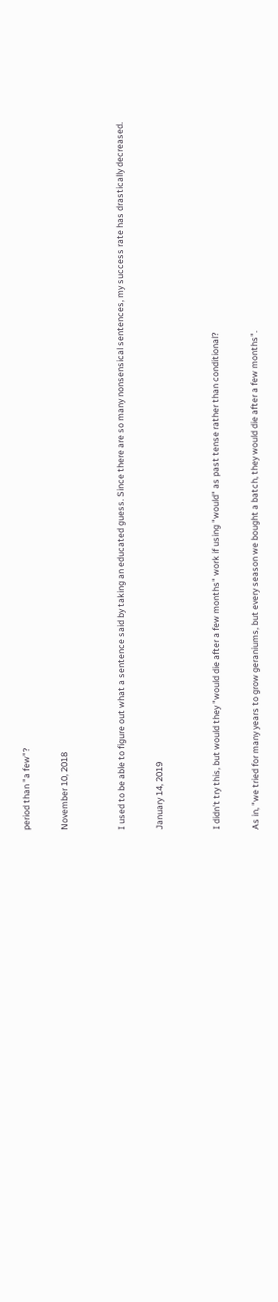period than "a few"?

November 10, 2018


I used to be able to figure out what a sentence said by taking an educated guess. Since there are so many nonsensical sentences, my success rate has drastically decreased.

January 14, 2019


I didn't try this, but would they "would die after a few months" work if using "would" as past tense rather than conditional?

As in, "we tried for many years to grow geraniums, but every season we bought a batch, they would die after a few months".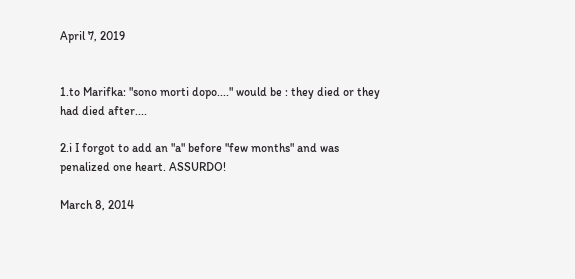April 7, 2019


1.to Marifka: "sono morti dopo...." would be : they died or they had died after....

2.i I forgot to add an "a" before "few months" and was penalized one heart. ASSURDO!

March 8, 2014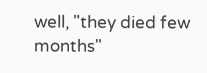well, "they died few months"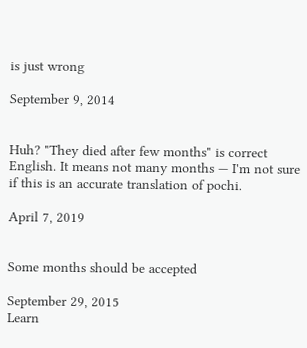is just wrong

September 9, 2014


Huh? "They died after few months" is correct English. It means not many months — I'm not sure if this is an accurate translation of pochi.

April 7, 2019


Some months should be accepted

September 29, 2015
Learn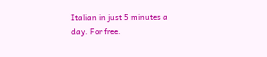Italian in just 5 minutes a day. For free.